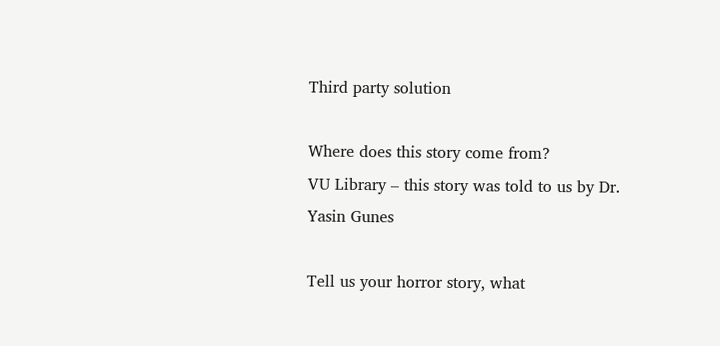Third party solution

Where does this story come from?
VU Library – this story was told to us by Dr. Yasin Gunes

Tell us your horror story, what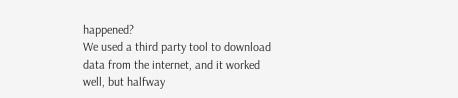happened?
We used a third party tool to download data from the internet, and it worked well, but halfway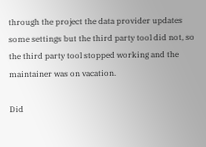through the project the data provider updates some settings but the third party tool did not, so the third party tool stopped working and the maintainer was on vacation.

Did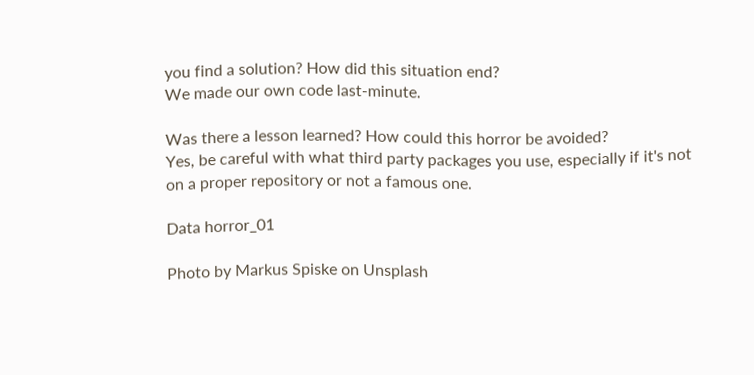you find a solution? How did this situation end?
We made our own code last-minute.

Was there a lesson learned? How could this horror be avoided?
Yes, be careful with what third party packages you use, especially if it's not on a proper repository or not a famous one.

Data horror_01

Photo by Markus Spiske on Unsplash